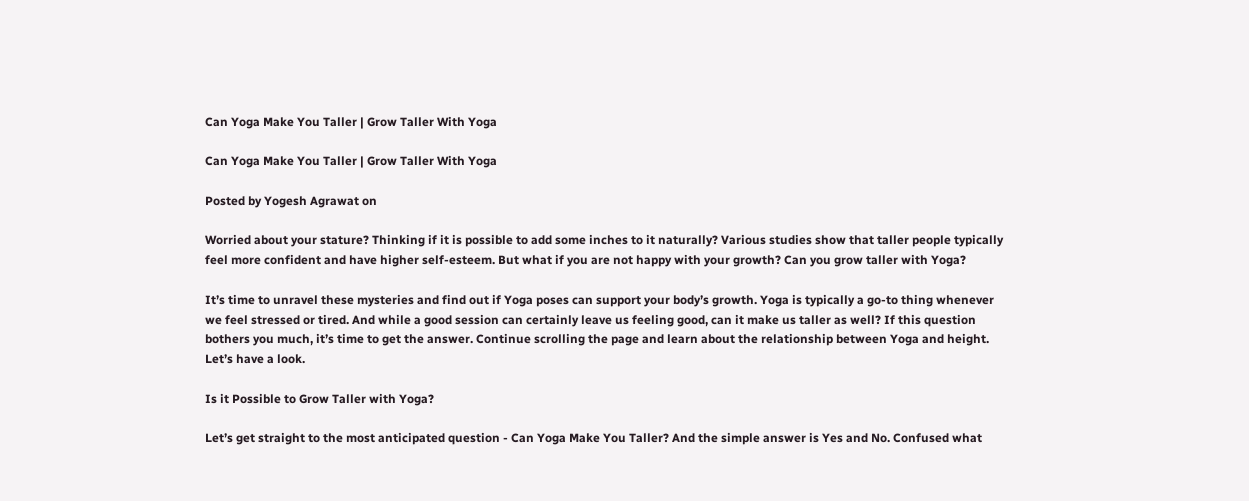Can Yoga Make You Taller | Grow Taller With Yoga

Can Yoga Make You Taller | Grow Taller With Yoga

Posted by Yogesh Agrawat on

Worried about your stature? Thinking if it is possible to add some inches to it naturally? Various studies show that taller people typically feel more confident and have higher self-esteem. But what if you are not happy with your growth? Can you grow taller with Yoga?

It’s time to unravel these mysteries and find out if Yoga poses can support your body’s growth. Yoga is typically a go-to thing whenever we feel stressed or tired. And while a good session can certainly leave us feeling good, can it make us taller as well? If this question bothers you much, it’s time to get the answer. Continue scrolling the page and learn about the relationship between Yoga and height. Let’s have a look.

Is it Possible to Grow Taller with Yoga?

Let’s get straight to the most anticipated question - Can Yoga Make You Taller? And the simple answer is Yes and No. Confused what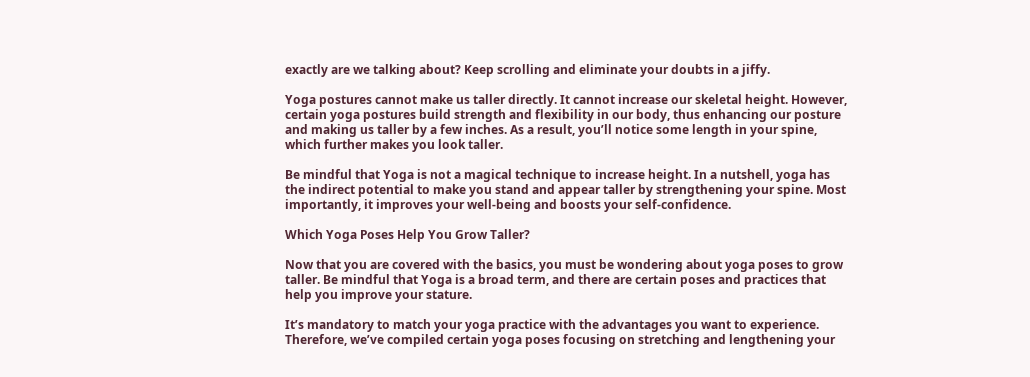exactly are we talking about? Keep scrolling and eliminate your doubts in a jiffy.

Yoga postures cannot make us taller directly. It cannot increase our skeletal height. However, certain yoga postures build strength and flexibility in our body, thus enhancing our posture and making us taller by a few inches. As a result, you’ll notice some length in your spine, which further makes you look taller.

Be mindful that Yoga is not a magical technique to increase height. In a nutshell, yoga has the indirect potential to make you stand and appear taller by strengthening your spine. Most importantly, it improves your well-being and boosts your self-confidence.

Which Yoga Poses Help You Grow Taller?

Now that you are covered with the basics, you must be wondering about yoga poses to grow taller. Be mindful that Yoga is a broad term, and there are certain poses and practices that help you improve your stature.

It’s mandatory to match your yoga practice with the advantages you want to experience. Therefore, we’ve compiled certain yoga poses focusing on stretching and lengthening your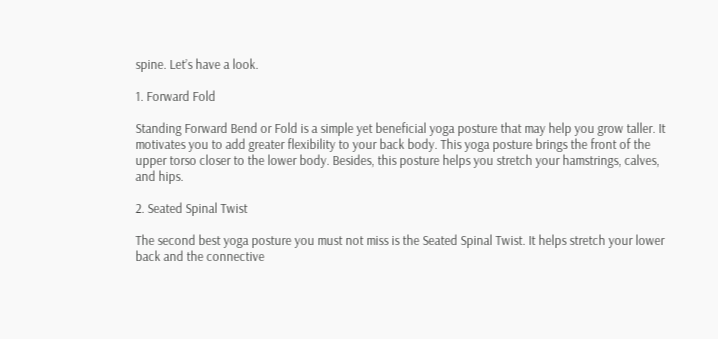spine. Let’s have a look.

1. Forward Fold

Standing Forward Bend or Fold is a simple yet beneficial yoga posture that may help you grow taller. It motivates you to add greater flexibility to your back body. This yoga posture brings the front of the upper torso closer to the lower body. Besides, this posture helps you stretch your hamstrings, calves, and hips.

2. Seated Spinal Twist

The second best yoga posture you must not miss is the Seated Spinal Twist. It helps stretch your lower back and the connective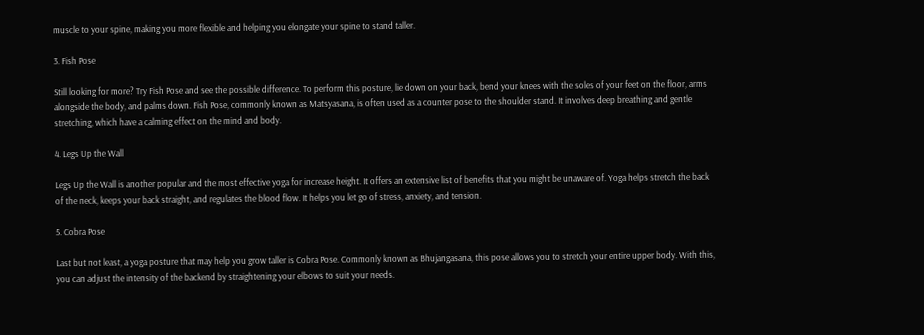muscle to your spine, making you more flexible and helping you elongate your spine to stand taller.

3. Fish Pose

Still looking for more? Try Fish Pose and see the possible difference. To perform this posture, lie down on your back, bend your knees with the soles of your feet on the floor, arms alongside the body, and palms down. Fish Pose, commonly known as Matsyasana, is often used as a counter pose to the shoulder stand. It involves deep breathing and gentle stretching, which have a calming effect on the mind and body.

4. Legs Up the Wall

Legs Up the Wall is another popular and the most effective yoga for increase height. It offers an extensive list of benefits that you might be unaware of. Yoga helps stretch the back of the neck, keeps your back straight, and regulates the blood flow. It helps you let go of stress, anxiety, and tension.

5. Cobra Pose

Last but not least, a yoga posture that may help you grow taller is Cobra Pose. Commonly known as Bhujangasana, this pose allows you to stretch your entire upper body. With this, you can adjust the intensity of the backend by straightening your elbows to suit your needs.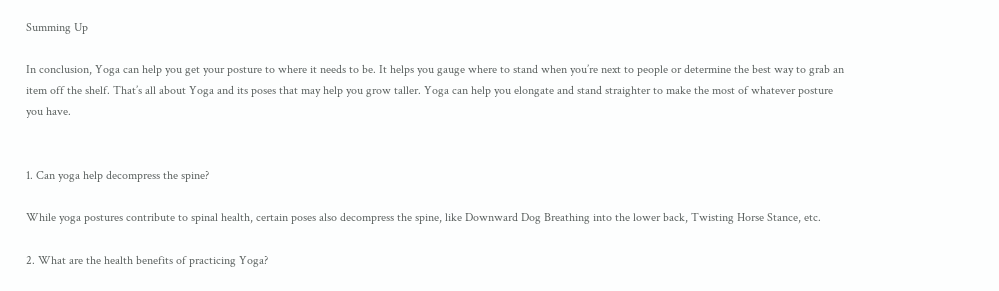Summing Up

In conclusion, Yoga can help you get your posture to where it needs to be. It helps you gauge where to stand when you’re next to people or determine the best way to grab an item off the shelf. That’s all about Yoga and its poses that may help you grow taller. Yoga can help you elongate and stand straighter to make the most of whatever posture you have.


1. Can yoga help decompress the spine?

While yoga postures contribute to spinal health, certain poses also decompress the spine, like Downward Dog Breathing into the lower back, Twisting Horse Stance, etc.

2. What are the health benefits of practicing Yoga?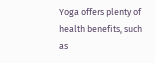Yoga offers plenty of health benefits, such as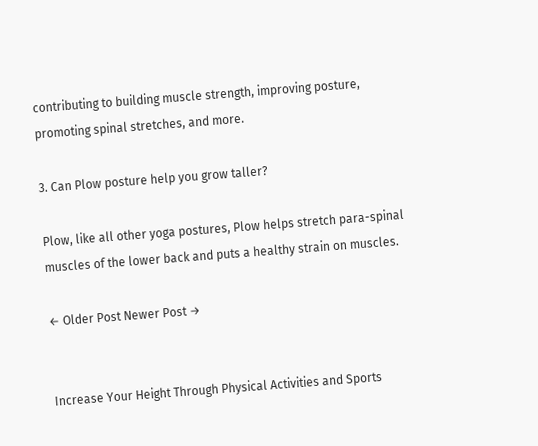contributing to building muscle strength, improving posture, promoting spinal stretches, and more.

3. Can Plow posture help you grow taller?

Plow, like all other yoga postures, Plow helps stretch para-spinal muscles of the lower back and puts a healthy strain on muscles.

← Older Post Newer Post →


Increase Your Height Through Physical Activities and Sports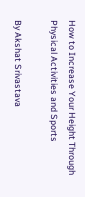How to Increase Your Height Through Physical Activities and Sports

By Akshat Srivastava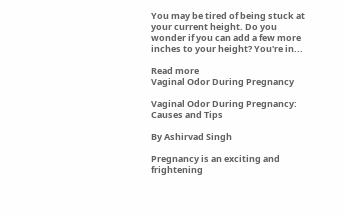You may be tired of being stuck at your current height. Do you wonder if you can add a few more inches to your height? You're in...

Read more
Vaginal Odor During Pregnancy

Vaginal Odor During Pregnancy: Causes and Tips

By Ashirvad Singh

Pregnancy is an exciting and frightening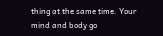thing at the same time. Your mind and body go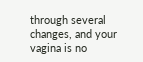through several changes, and your vagina is no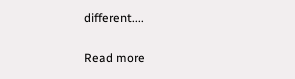different....

Read more